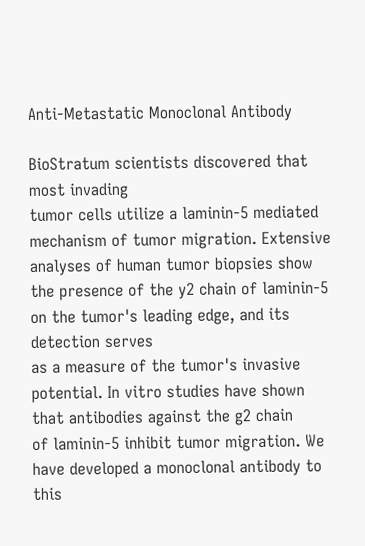Anti-Metastatic Monoclonal Antibody

BioStratum scientists discovered that most invading
tumor cells utilize a laminin-5 mediated mechanism of tumor migration. Extensive analyses of human tumor biopsies show the presence of the y2 chain of laminin-5
on the tumor's leading edge, and its detection serves
as a measure of the tumor's invasive potential. In vitro studies have shown that antibodies against the g2 chain
of laminin-5 inhibit tumor migration. We have developed a monoclonal antibody to this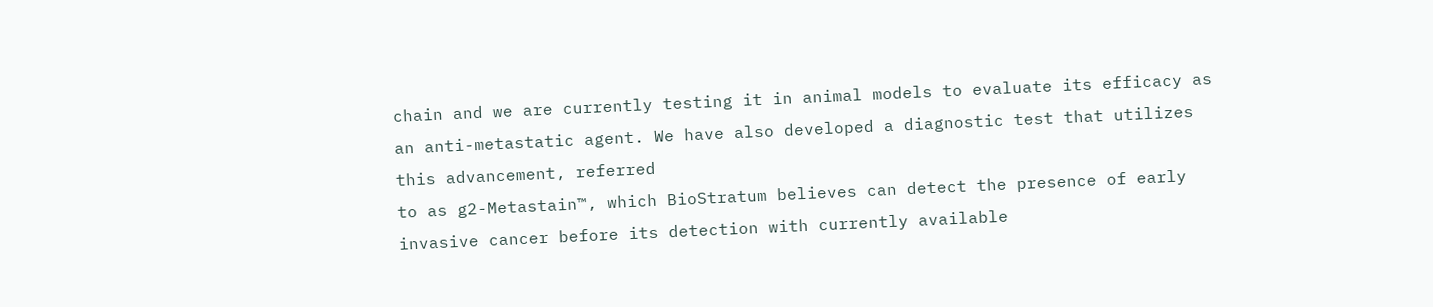chain and we are currently testing it in animal models to evaluate its efficacy as
an anti-metastatic agent. We have also developed a diagnostic test that utilizes this advancement, referred
to as g2-Metastain™, which BioStratum believes can detect the presence of early invasive cancer before its detection with currently available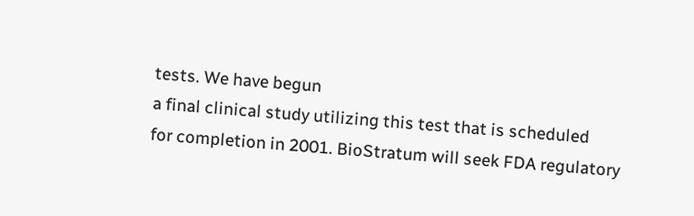tests. We have begun
a final clinical study utilizing this test that is scheduled
for completion in 2001. BioStratum will seek FDA regulatory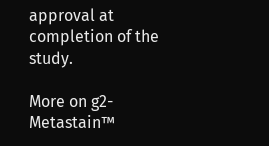approval at completion of the study.

More on g2-Metastain™